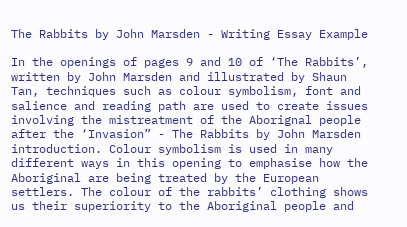The Rabbits by John Marsden - Writing Essay Example

In the openings of pages 9 and 10 of ‘The Rabbits’, written by John Marsden and illustrated by Shaun Tan, techniques such as colour symbolism, font and salience and reading path are used to create issues involving the mistreatment of the Aborignal people after the ‘Invasion” - The Rabbits by John Marsden introduction. Colour symbolism is used in many different ways in this opening to emphasise how the Aboriginal are being treated by the European settlers. The colour of the rabbits’ clothing shows us their superiority to the Aboriginal people and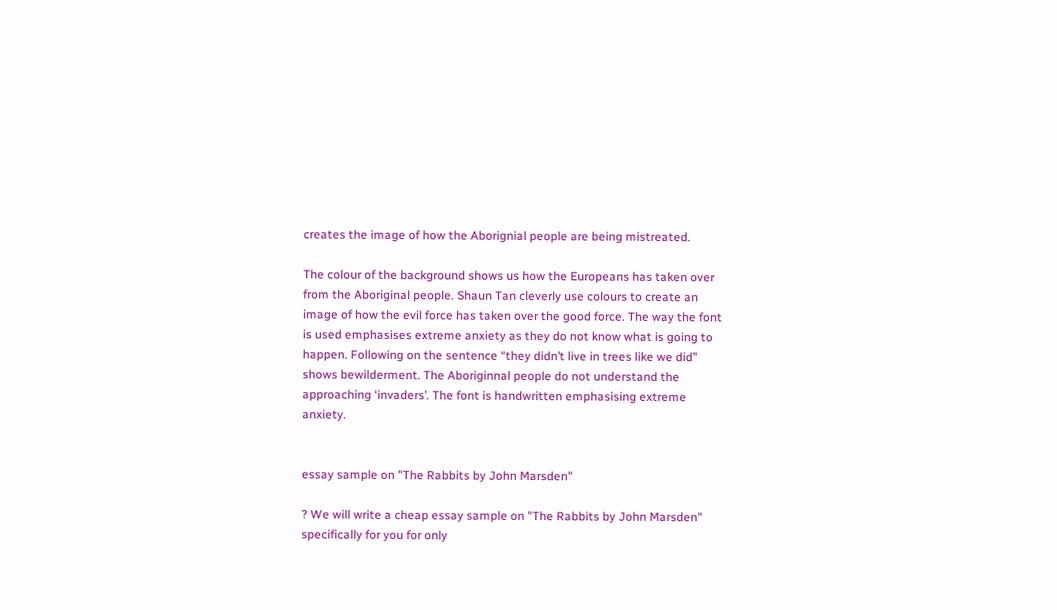creates the image of how the Aborignial people are being mistreated.

The colour of the background shows us how the Europeans has taken over from the Aboriginal people. Shaun Tan cleverly use colours to create an image of how the evil force has taken over the good force. The way the font is used emphasises extreme anxiety as they do not know what is going to happen. Following on the sentence “they didn’t live in trees like we did” shows bewilderment. The Aboriginnal people do not understand the approaching ‘invaders’. The font is handwritten emphasising extreme anxiety.


essay sample on "The Rabbits by John Marsden"

? We will write a cheap essay sample on "The Rabbits by John Marsden" specifically for you for only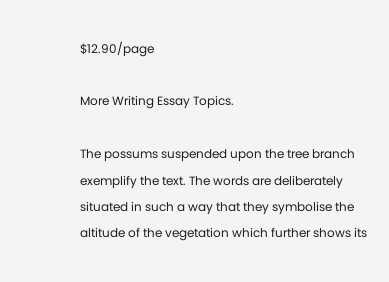$12.90/page

More Writing Essay Topics.

The possums suspended upon the tree branch exemplify the text. The words are deliberately situated in such a way that they symbolise the altitude of the vegetation which further shows its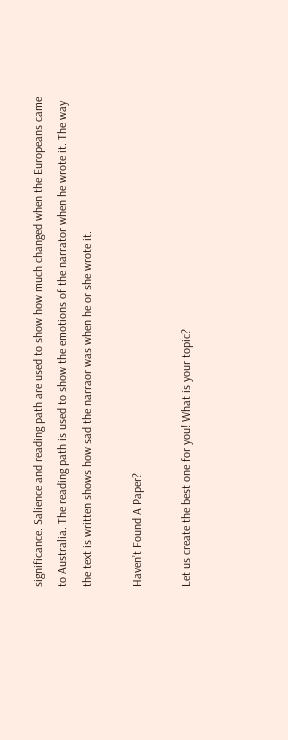significance. Salience and reading path are used to show how much changed when the Europeans came to Australia. The reading path is used to show the emotions of the narrator when he wrote it. The way the text is written shows how sad the narraor was when he or she wrote it.

Haven’t Found A Paper?

Let us create the best one for you! What is your topic?